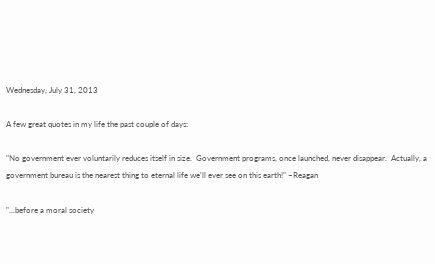Wednesday, July 31, 2013

A few great quotes in my life the past couple of days:

"No government ever voluntarily reduces itself in size.  Government programs, once launched, never disappear.  Actually, a government bureau is the nearest thing to eternal life we'll ever see on this earth!" ~Reagan

"...before a moral society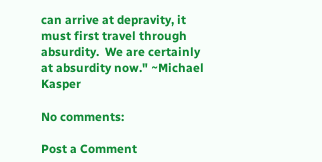can arrive at depravity, it must first travel through absurdity.  We are certainly at absurdity now." ~Michael Kasper

No comments:

Post a Comment